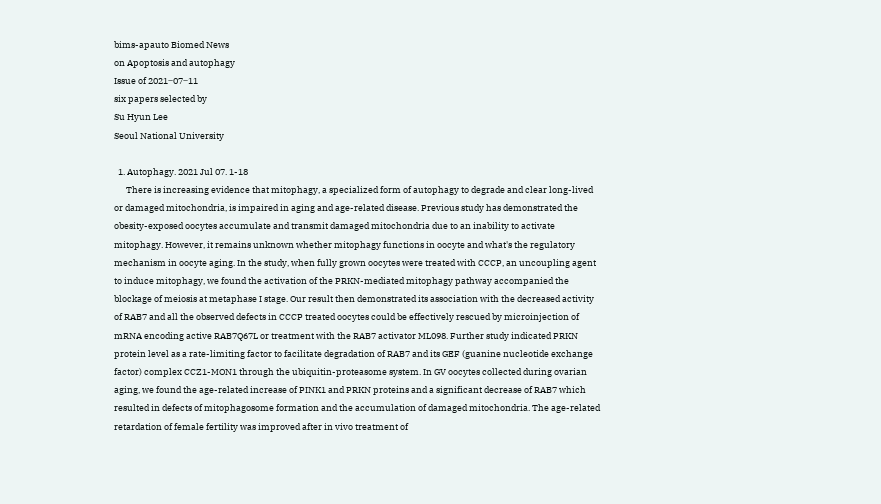bims-apauto Biomed News
on Apoptosis and autophagy
Issue of 2021‒07‒11
six papers selected by
Su Hyun Lee
Seoul National University

  1. Autophagy. 2021 Jul 07. 1-18
      There is increasing evidence that mitophagy, a specialized form of autophagy to degrade and clear long-lived or damaged mitochondria, is impaired in aging and age-related disease. Previous study has demonstrated the obesity-exposed oocytes accumulate and transmit damaged mitochondria due to an inability to activate mitophagy. However, it remains unknown whether mitophagy functions in oocyte and what's the regulatory mechanism in oocyte aging. In the study, when fully grown oocytes were treated with CCCP, an uncoupling agent to induce mitophagy, we found the activation of the PRKN-mediated mitophagy pathway accompanied the blockage of meiosis at metaphase I stage. Our result then demonstrated its association with the decreased activity of RAB7 and all the observed defects in CCCP treated oocytes could be effectively rescued by microinjection of mRNA encoding active RAB7Q67L or treatment with the RAB7 activator ML098. Further study indicated PRKN protein level as a rate-limiting factor to facilitate degradation of RAB7 and its GEF (guanine nucleotide exchange factor) complex CCZ1-MON1 through the ubiquitin-proteasome system. In GV oocytes collected during ovarian aging, we found the age-related increase of PINK1 and PRKN proteins and a significant decrease of RAB7 which resulted in defects of mitophagosome formation and the accumulation of damaged mitochondria. The age-related retardation of female fertility was improved after in vivo treatment of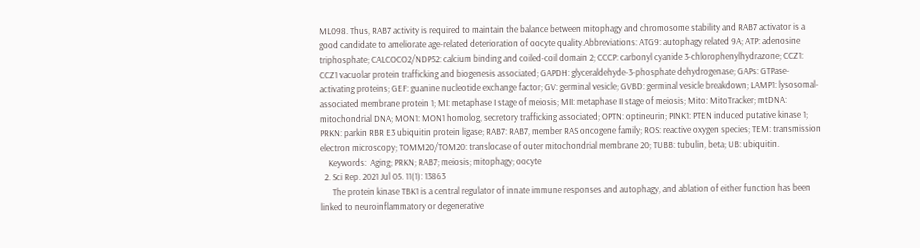ML098. Thus, RAB7 activity is required to maintain the balance between mitophagy and chromosome stability and RAB7 activator is a good candidate to ameliorate age-related deterioration of oocyte quality.Abbreviations: ATG9: autophagy related 9A; ATP: adenosine triphosphate; CALCOCO2/NDP52: calcium binding and coiled-coil domain 2; CCCP: carbonyl cyanide 3-chlorophenylhydrazone; CCZ1: CCZ1 vacuolar protein trafficking and biogenesis associated; GAPDH: glyceraldehyde-3-phosphate dehydrogenase; GAPs: GTPase-activating proteins; GEF: guanine nucleotide exchange factor; GV: germinal vesicle; GVBD: germinal vesicle breakdown; LAMP1: lysosomal-associated membrane protein 1; MI: metaphase I stage of meiosis; MII: metaphase II stage of meiosis; Mito: MitoTracker; mtDNA: mitochondrial DNA; MON1: MON1 homolog, secretory trafficking associated; OPTN: optineurin; PINK1: PTEN induced putative kinase 1; PRKN: parkin RBR E3 ubiquitin protein ligase; RAB7: RAB7, member RAS oncogene family; ROS: reactive oxygen species; TEM: transmission electron microscopy; TOMM20/TOM20: translocase of outer mitochondrial membrane 20; TUBB: tubulin, beta; UB: ubiquitin.
    Keywords:  Aging; PRKN; RAB7; meiosis; mitophagy; oocyte
  2. Sci Rep. 2021 Jul 05. 11(1): 13863
      The protein kinase TBK1 is a central regulator of innate immune responses and autophagy, and ablation of either function has been linked to neuroinflammatory or degenerative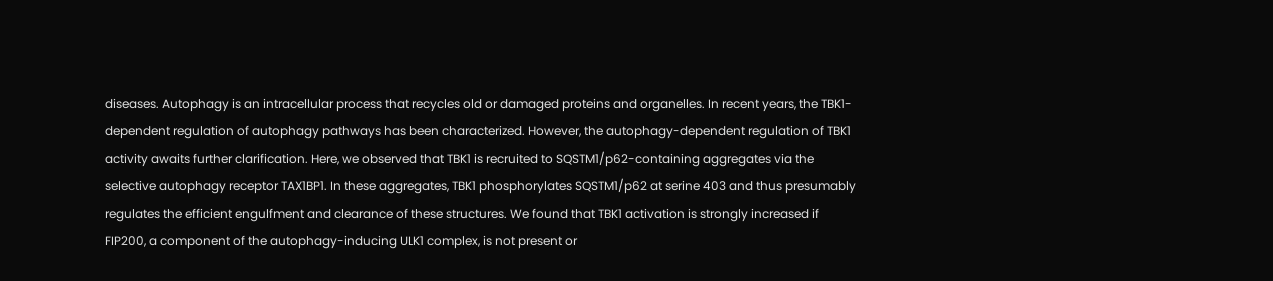diseases. Autophagy is an intracellular process that recycles old or damaged proteins and organelles. In recent years, the TBK1-dependent regulation of autophagy pathways has been characterized. However, the autophagy-dependent regulation of TBK1 activity awaits further clarification. Here, we observed that TBK1 is recruited to SQSTM1/p62-containing aggregates via the selective autophagy receptor TAX1BP1. In these aggregates, TBK1 phosphorylates SQSTM1/p62 at serine 403 and thus presumably regulates the efficient engulfment and clearance of these structures. We found that TBK1 activation is strongly increased if FIP200, a component of the autophagy-inducing ULK1 complex, is not present or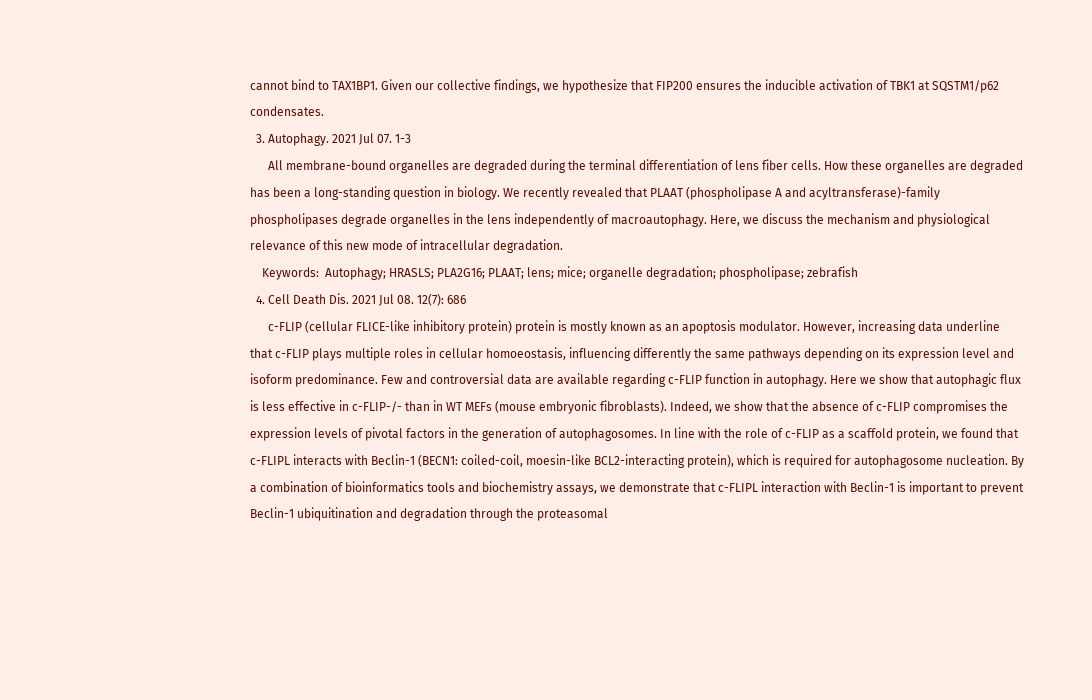cannot bind to TAX1BP1. Given our collective findings, we hypothesize that FIP200 ensures the inducible activation of TBK1 at SQSTM1/p62 condensates.
  3. Autophagy. 2021 Jul 07. 1-3
      All membrane-bound organelles are degraded during the terminal differentiation of lens fiber cells. How these organelles are degraded has been a long-standing question in biology. We recently revealed that PLAAT (phospholipase A and acyltransferase)-family phospholipases degrade organelles in the lens independently of macroautophagy. Here, we discuss the mechanism and physiological relevance of this new mode of intracellular degradation.
    Keywords:  Autophagy; HRASLS; PLA2G16; PLAAT; lens; mice; organelle degradation; phospholipase; zebrafish
  4. Cell Death Dis. 2021 Jul 08. 12(7): 686
      c-FLIP (cellular FLICE-like inhibitory protein) protein is mostly known as an apoptosis modulator. However, increasing data underline that c-FLIP plays multiple roles in cellular homoeostasis, influencing differently the same pathways depending on its expression level and isoform predominance. Few and controversial data are available regarding c-FLIP function in autophagy. Here we show that autophagic flux is less effective in c-FLIP-/- than in WT MEFs (mouse embryonic fibroblasts). Indeed, we show that the absence of c-FLIP compromises the expression levels of pivotal factors in the generation of autophagosomes. In line with the role of c-FLIP as a scaffold protein, we found that c-FLIPL interacts with Beclin-1 (BECN1: coiled-coil, moesin-like BCL2-interacting protein), which is required for autophagosome nucleation. By a combination of bioinformatics tools and biochemistry assays, we demonstrate that c-FLIPL interaction with Beclin-1 is important to prevent Beclin-1 ubiquitination and degradation through the proteasomal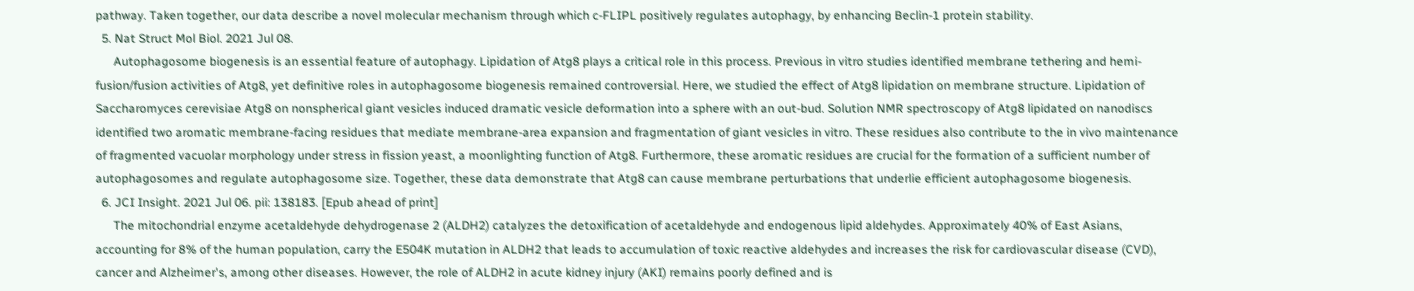pathway. Taken together, our data describe a novel molecular mechanism through which c-FLIPL positively regulates autophagy, by enhancing Beclin-1 protein stability.
  5. Nat Struct Mol Biol. 2021 Jul 08.
      Autophagosome biogenesis is an essential feature of autophagy. Lipidation of Atg8 plays a critical role in this process. Previous in vitro studies identified membrane tethering and hemi-fusion/fusion activities of Atg8, yet definitive roles in autophagosome biogenesis remained controversial. Here, we studied the effect of Atg8 lipidation on membrane structure. Lipidation of Saccharomyces cerevisiae Atg8 on nonspherical giant vesicles induced dramatic vesicle deformation into a sphere with an out-bud. Solution NMR spectroscopy of Atg8 lipidated on nanodiscs identified two aromatic membrane-facing residues that mediate membrane-area expansion and fragmentation of giant vesicles in vitro. These residues also contribute to the in vivo maintenance of fragmented vacuolar morphology under stress in fission yeast, a moonlighting function of Atg8. Furthermore, these aromatic residues are crucial for the formation of a sufficient number of autophagosomes and regulate autophagosome size. Together, these data demonstrate that Atg8 can cause membrane perturbations that underlie efficient autophagosome biogenesis.
  6. JCI Insight. 2021 Jul 06. pii: 138183. [Epub ahead of print]
      The mitochondrial enzyme acetaldehyde dehydrogenase 2 (ALDH2) catalyzes the detoxification of acetaldehyde and endogenous lipid aldehydes. Approximately 40% of East Asians, accounting for 8% of the human population, carry the E504K mutation in ALDH2 that leads to accumulation of toxic reactive aldehydes and increases the risk for cardiovascular disease (CVD), cancer and Alzheimer's, among other diseases. However, the role of ALDH2 in acute kidney injury (AKI) remains poorly defined and is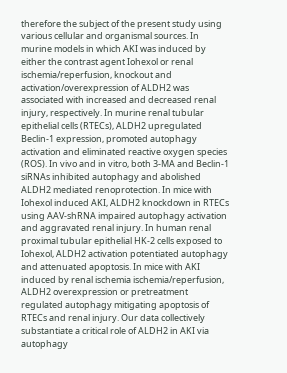therefore the subject of the present study using various cellular and organismal sources. In murine models in which AKI was induced by either the contrast agent Iohexol or renal ischemia/reperfusion, knockout and activation/overexpression of ALDH2 was associated with increased and decreased renal injury, respectively. In murine renal tubular epithelial cells (RTECs), ALDH2 upregulated Beclin-1 expression, promoted autophagy activation and eliminated reactive oxygen species (ROS). In vivo and in vitro, both 3-MA and Beclin-1 siRNAs inhibited autophagy and abolished ALDH2 mediated renoprotection. In mice with Iohexol induced AKI, ALDH2 knockdown in RTECs using AAV-shRNA impaired autophagy activation and aggravated renal injury. In human renal proximal tubular epithelial HK-2 cells exposed to Iohexol, ALDH2 activation potentiated autophagy and attenuated apoptosis. In mice with AKI induced by renal ischemia ischemia/reperfusion, ALDH2 overexpression or pretreatment regulated autophagy mitigating apoptosis of RTECs and renal injury. Our data collectively substantiate a critical role of ALDH2 in AKI via autophagy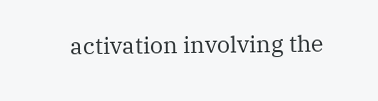activation involving the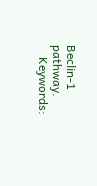Beclin-1 pathway.
    Keywords: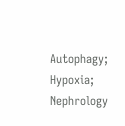Autophagy; Hypoxia; Nephrology